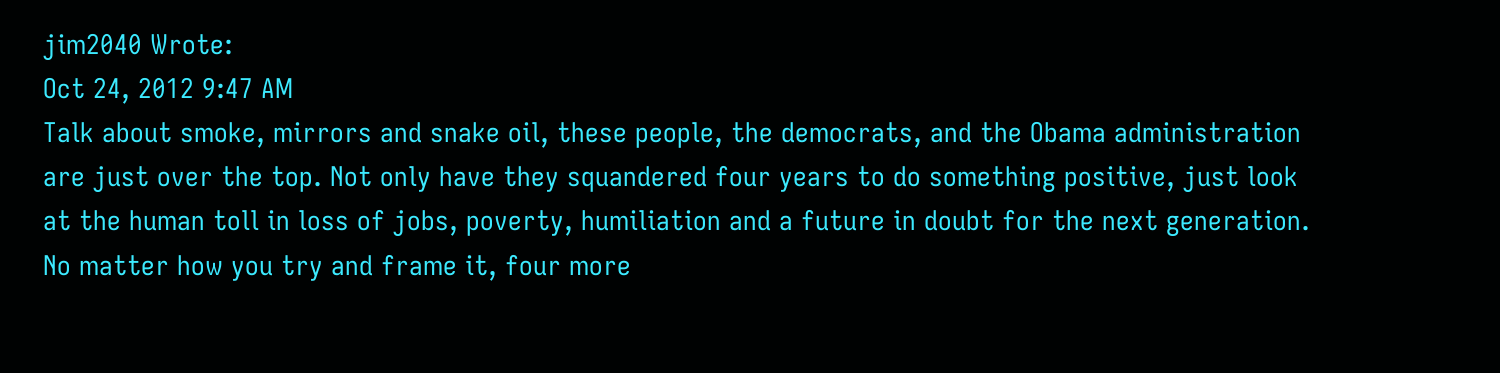jim2040 Wrote:
Oct 24, 2012 9:47 AM
Talk about smoke, mirrors and snake oil, these people, the democrats, and the Obama administration are just over the top. Not only have they squandered four years to do something positive, just look at the human toll in loss of jobs, poverty, humiliation and a future in doubt for the next generation. No matter how you try and frame it, four more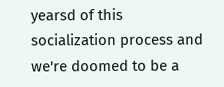yearsd of this socialization process and we're doomed to be a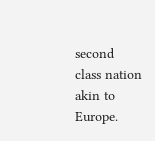second class nation akin to Europe.